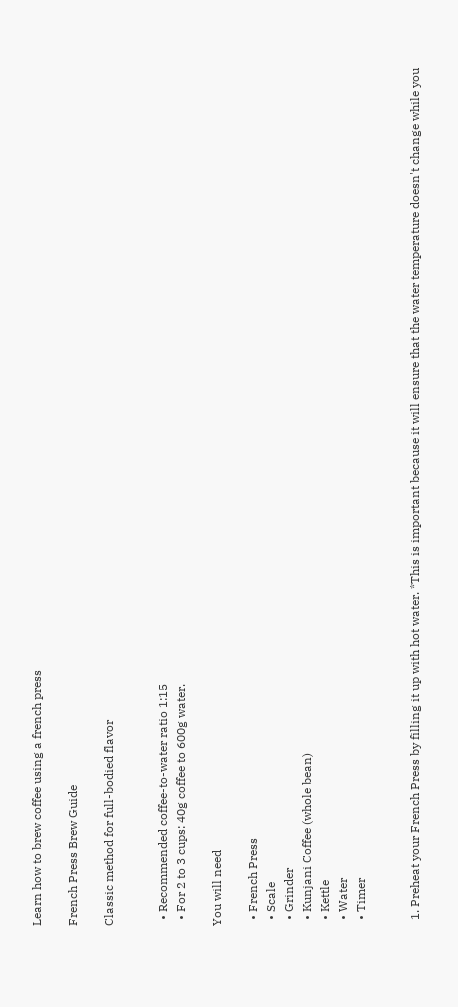Learn how to brew coffee using a french press

French Press Brew Guide

Classic method for full-bodied flavor


  • Recommended coffee-to-water ratio 1:15
  • For 2 to 3 cups: 40g coffee to 600g water.

You will need

  • French Press
  • Scale
  • Grinder
  • Kunjani Coffee (whole bean)
  • Kettle
  • Water
  • Timer


  1. Preheat your French Press by filling it up with hot water. *This is important because it will ensure that the water temperature doesn't change while you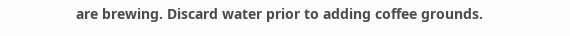are brewing. Discard water prior to adding coffee grounds.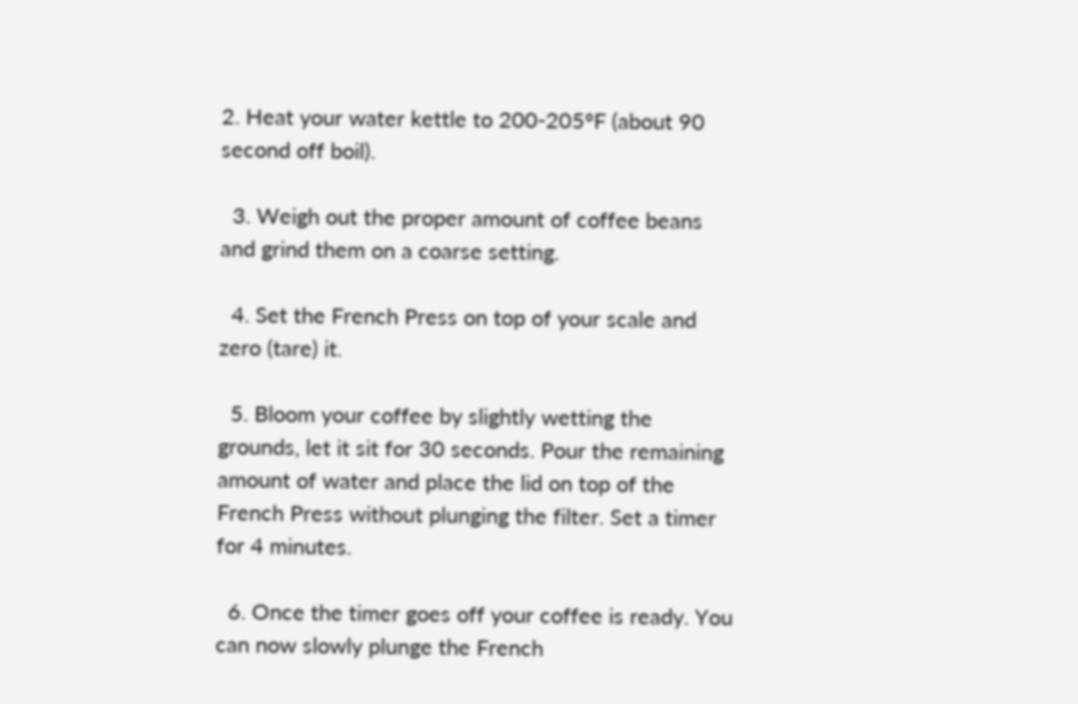2. Heat your water kettle to 200-205°F (about 90 second off boil).

  3. Weigh out the proper amount of coffee beans and grind them on a coarse setting.

  4. Set the French Press on top of your scale and zero (tare) it.

  5. Bloom your coffee by slightly wetting the grounds, let it sit for 30 seconds. Pour the remaining amount of water and place the lid on top of the French Press without plunging the filter. Set a timer for 4 minutes.

  6. Once the timer goes off your coffee is ready. You can now slowly plunge the French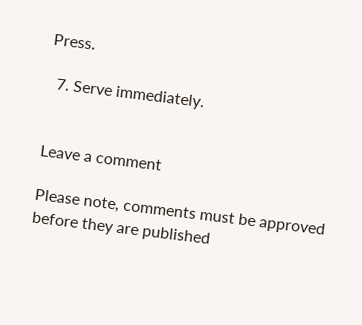Press.

  7. Serve immediately.


Leave a comment

Please note, comments must be approved before they are published